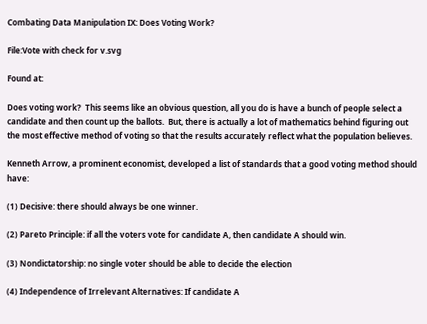Combating Data Manipulation IX: Does Voting Work?

File:Vote with check for v.svg

Found at:

Does voting work?  This seems like an obvious question, all you do is have a bunch of people select a candidate and then count up the ballots.  But, there is actually a lot of mathematics behind figuring out the most effective method of voting so that the results accurately reflect what the population believes.

Kenneth Arrow, a prominent economist, developed a list of standards that a good voting method should have:

(1) Decisive: there should always be one winner.

(2) Pareto Principle: if all the voters vote for candidate A, then candidate A should win.

(3) Nondictatorship: no single voter should be able to decide the election

(4) Independence of Irrelevant Alternatives: If candidate A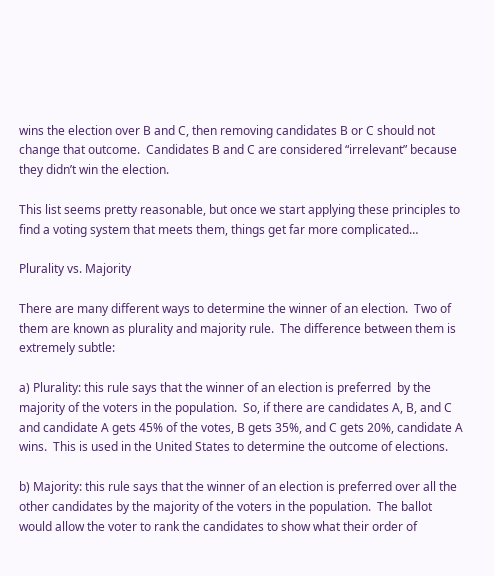wins the election over B and C, then removing candidates B or C should not change that outcome.  Candidates B and C are considered “irrelevant” because they didn’t win the election.

This list seems pretty reasonable, but once we start applying these principles to find a voting system that meets them, things get far more complicated…

Plurality vs. Majority

There are many different ways to determine the winner of an election.  Two of them are known as plurality and majority rule.  The difference between them is extremely subtle:

a) Plurality: this rule says that the winner of an election is preferred  by the majority of the voters in the population.  So, if there are candidates A, B, and C and candidate A gets 45% of the votes, B gets 35%, and C gets 20%, candidate A wins.  This is used in the United States to determine the outcome of elections.

b) Majority: this rule says that the winner of an election is preferred over all the other candidates by the majority of the voters in the population.  The ballot would allow the voter to rank the candidates to show what their order of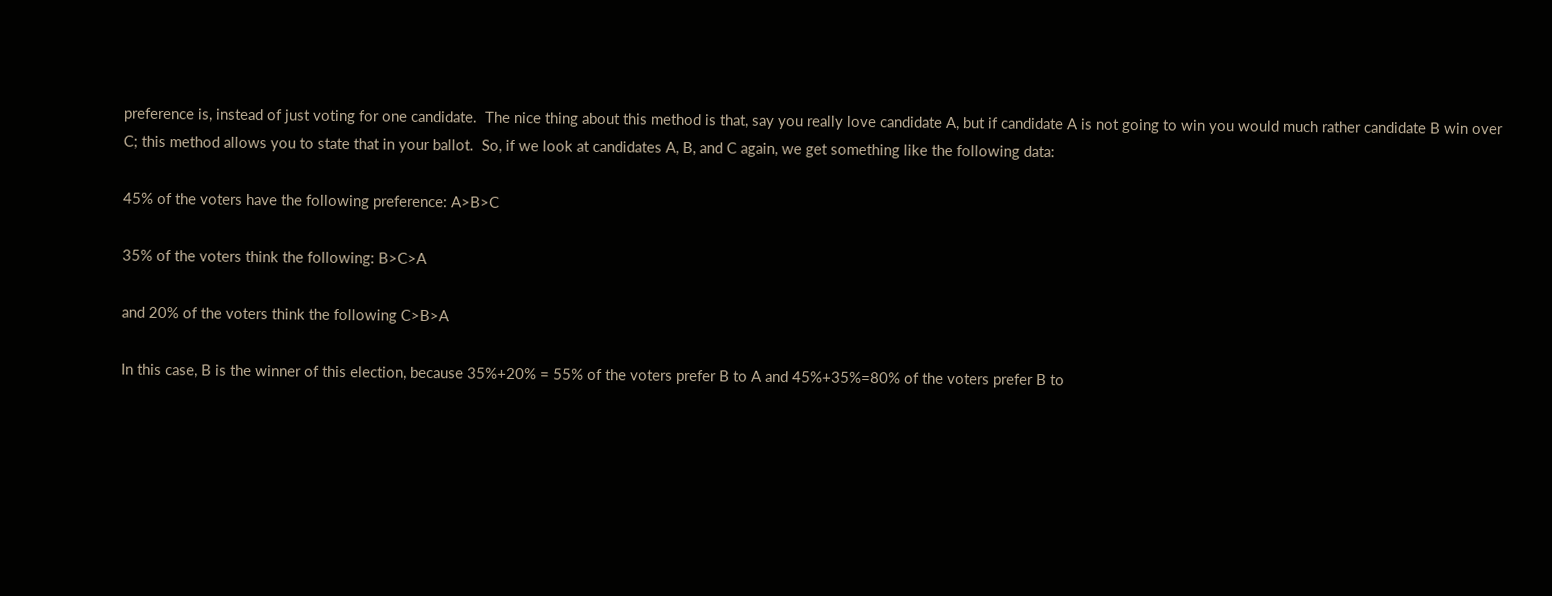preference is, instead of just voting for one candidate.  The nice thing about this method is that, say you really love candidate A, but if candidate A is not going to win you would much rather candidate B win over C; this method allows you to state that in your ballot.  So, if we look at candidates A, B, and C again, we get something like the following data:

45% of the voters have the following preference: A>B>C

35% of the voters think the following: B>C>A

and 20% of the voters think the following C>B>A

In this case, B is the winner of this election, because 35%+20% = 55% of the voters prefer B to A and 45%+35%=80% of the voters prefer B to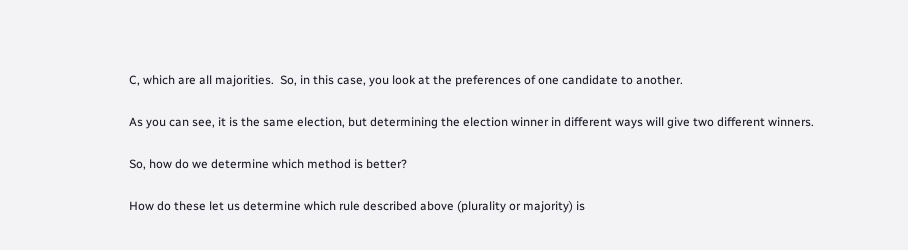C, which are all majorities.  So, in this case, you look at the preferences of one candidate to another.

As you can see, it is the same election, but determining the election winner in different ways will give two different winners.

So, how do we determine which method is better?

How do these let us determine which rule described above (plurality or majority) is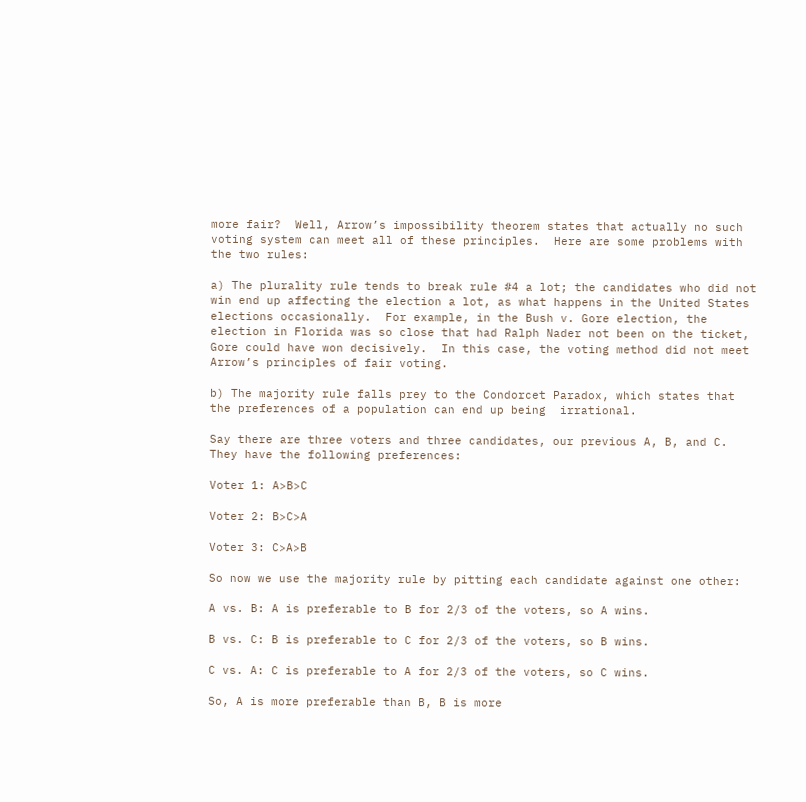more fair?  Well, Arrow’s impossibility theorem states that actually no such voting system can meet all of these principles.  Here are some problems with the two rules:

a) The plurality rule tends to break rule #4 a lot; the candidates who did not win end up affecting the election a lot, as what happens in the United States elections occasionally.  For example, in the Bush v. Gore election, the election in Florida was so close that had Ralph Nader not been on the ticket, Gore could have won decisively.  In this case, the voting method did not meet Arrow’s principles of fair voting.

b) The majority rule falls prey to the Condorcet Paradox, which states that the preferences of a population can end up being  irrational.

Say there are three voters and three candidates, our previous A, B, and C.  They have the following preferences:

Voter 1: A>B>C

Voter 2: B>C>A

Voter 3: C>A>B

So now we use the majority rule by pitting each candidate against one other:

A vs. B: A is preferable to B for 2/3 of the voters, so A wins.

B vs. C: B is preferable to C for 2/3 of the voters, so B wins.

C vs. A: C is preferable to A for 2/3 of the voters, so C wins.

So, A is more preferable than B, B is more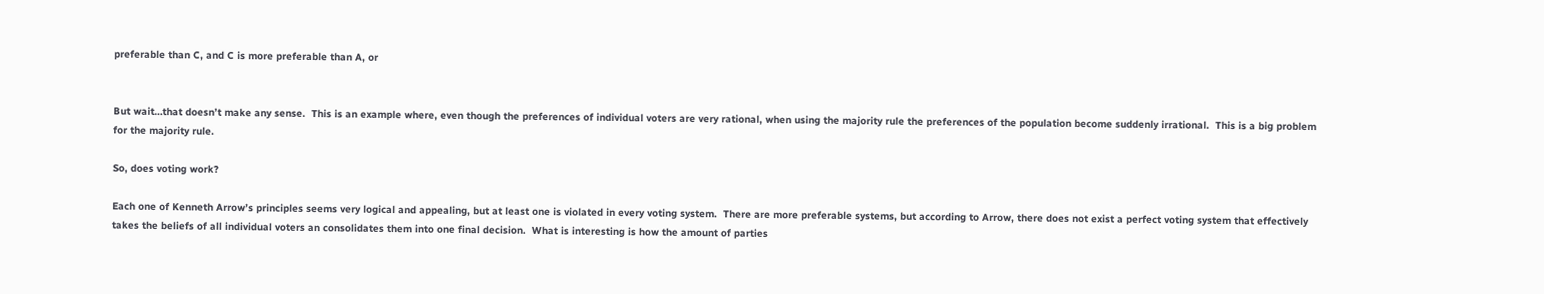preferable than C, and C is more preferable than A, or


But wait…that doesn’t make any sense.  This is an example where, even though the preferences of individual voters are very rational, when using the majority rule the preferences of the population become suddenly irrational.  This is a big problem for the majority rule.

So, does voting work?

Each one of Kenneth Arrow’s principles seems very logical and appealing, but at least one is violated in every voting system.  There are more preferable systems, but according to Arrow, there does not exist a perfect voting system that effectively takes the beliefs of all individual voters an consolidates them into one final decision.  What is interesting is how the amount of parties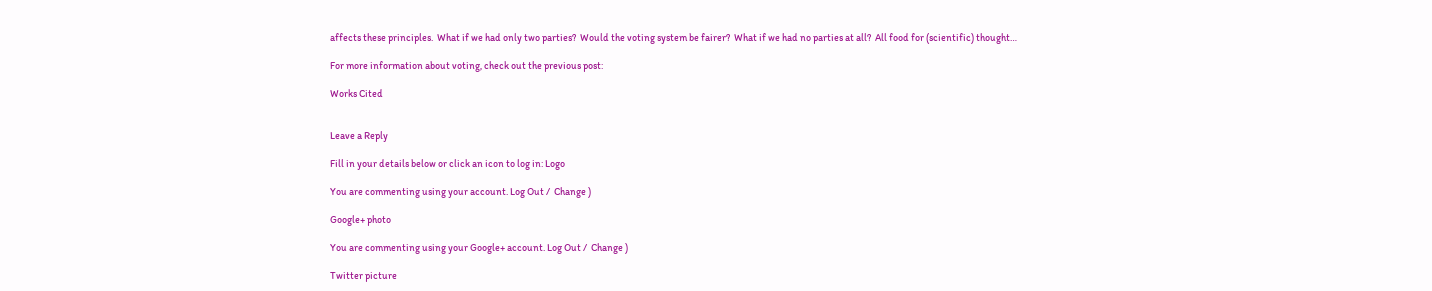affects these principles.  What if we had only two parties?  Would the voting system be fairer?  What if we had no parties at all?  All food for (scientific) thought…

For more information about voting, check out the previous post:

Works Cited


Leave a Reply

Fill in your details below or click an icon to log in: Logo

You are commenting using your account. Log Out /  Change )

Google+ photo

You are commenting using your Google+ account. Log Out /  Change )

Twitter picture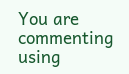You are commenting using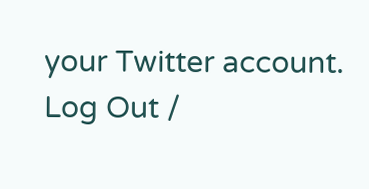your Twitter account. Log Out /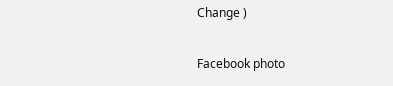Change )

Facebook photo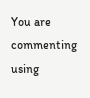You are commenting using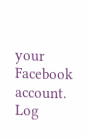your Facebook account. Log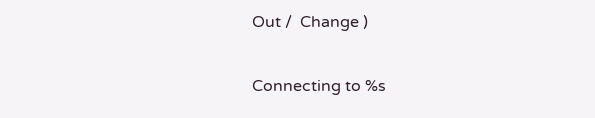Out /  Change )

Connecting to %s